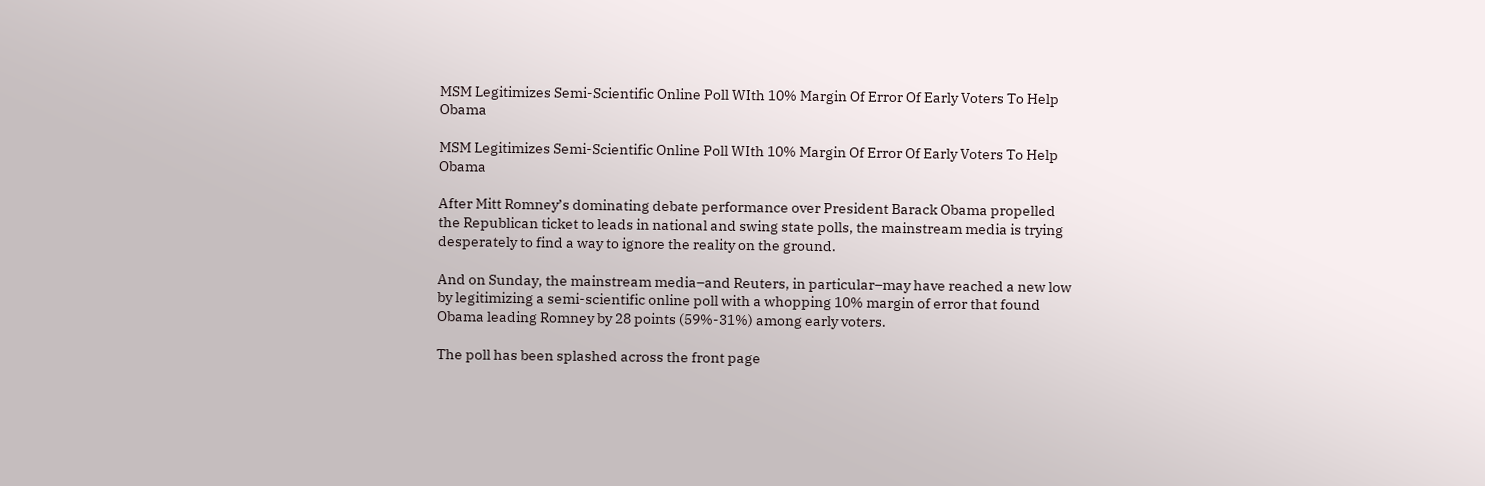MSM Legitimizes Semi-Scientific Online Poll WIth 10% Margin Of Error Of Early Voters To Help Obama

MSM Legitimizes Semi-Scientific Online Poll WIth 10% Margin Of Error Of Early Voters To Help Obama

After Mitt Romney’s dominating debate performance over President Barack Obama propelled the Republican ticket to leads in national and swing state polls, the mainstream media is trying desperately to find a way to ignore the reality on the ground.

And on Sunday, the mainstream media–and Reuters, in particular–may have reached a new low by legitimizing a semi-scientific online poll with a whopping 10% margin of error that found Obama leading Romney by 28 points (59%-31%) among early voters.

The poll has been splashed across the front page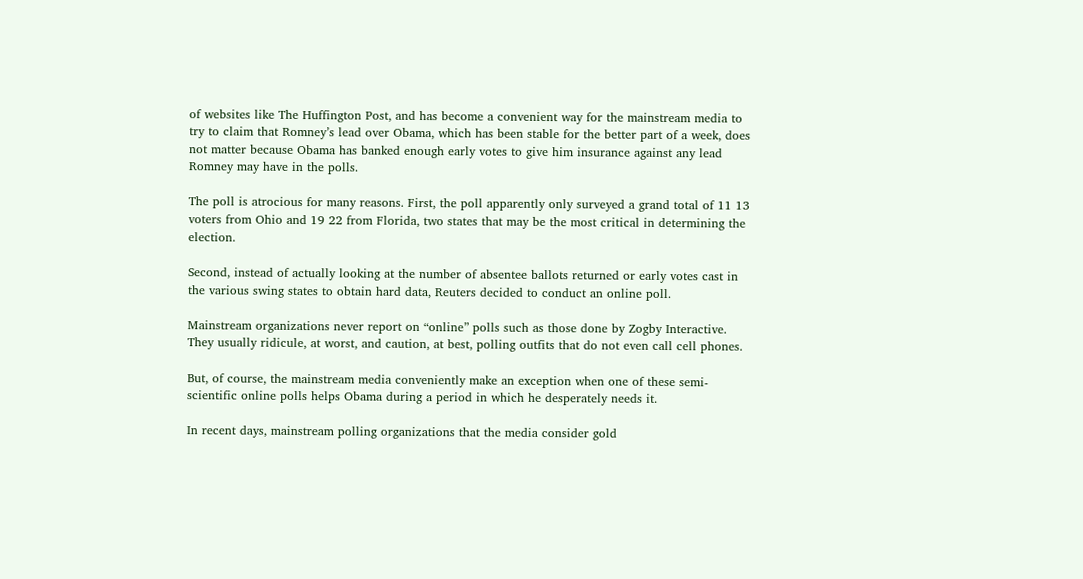of websites like The Huffington Post, and has become a convenient way for the mainstream media to try to claim that Romney’s lead over Obama, which has been stable for the better part of a week, does not matter because Obama has banked enough early votes to give him insurance against any lead Romney may have in the polls.

The poll is atrocious for many reasons. First, the poll apparently only surveyed a grand total of 11 13 voters from Ohio and 19 22 from Florida, two states that may be the most critical in determining the election.

Second, instead of actually looking at the number of absentee ballots returned or early votes cast in the various swing states to obtain hard data, Reuters decided to conduct an online poll.

Mainstream organizations never report on “online” polls such as those done by Zogby Interactive. They usually ridicule, at worst, and caution, at best, polling outfits that do not even call cell phones.

But, of course, the mainstream media conveniently make an exception when one of these semi-scientific online polls helps Obama during a period in which he desperately needs it.

In recent days, mainstream polling organizations that the media consider gold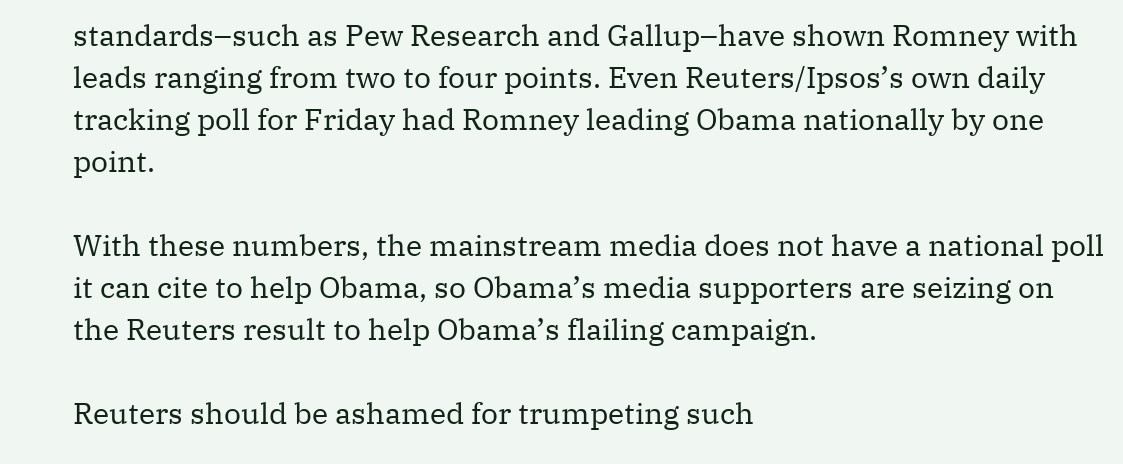standards–such as Pew Research and Gallup–have shown Romney with leads ranging from two to four points. Even Reuters/Ipsos’s own daily tracking poll for Friday had Romney leading Obama nationally by one point.

With these numbers, the mainstream media does not have a national poll it can cite to help Obama, so Obama’s media supporters are seizing on the Reuters result to help Obama’s flailing campaign.

Reuters should be ashamed for trumpeting such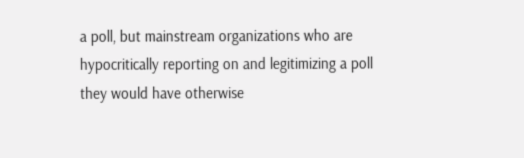a poll, but mainstream organizations who are hypocritically reporting on and legitimizing a poll they would have otherwise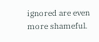ignored are even more shameful.